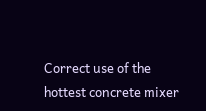Correct use of the hottest concrete mixer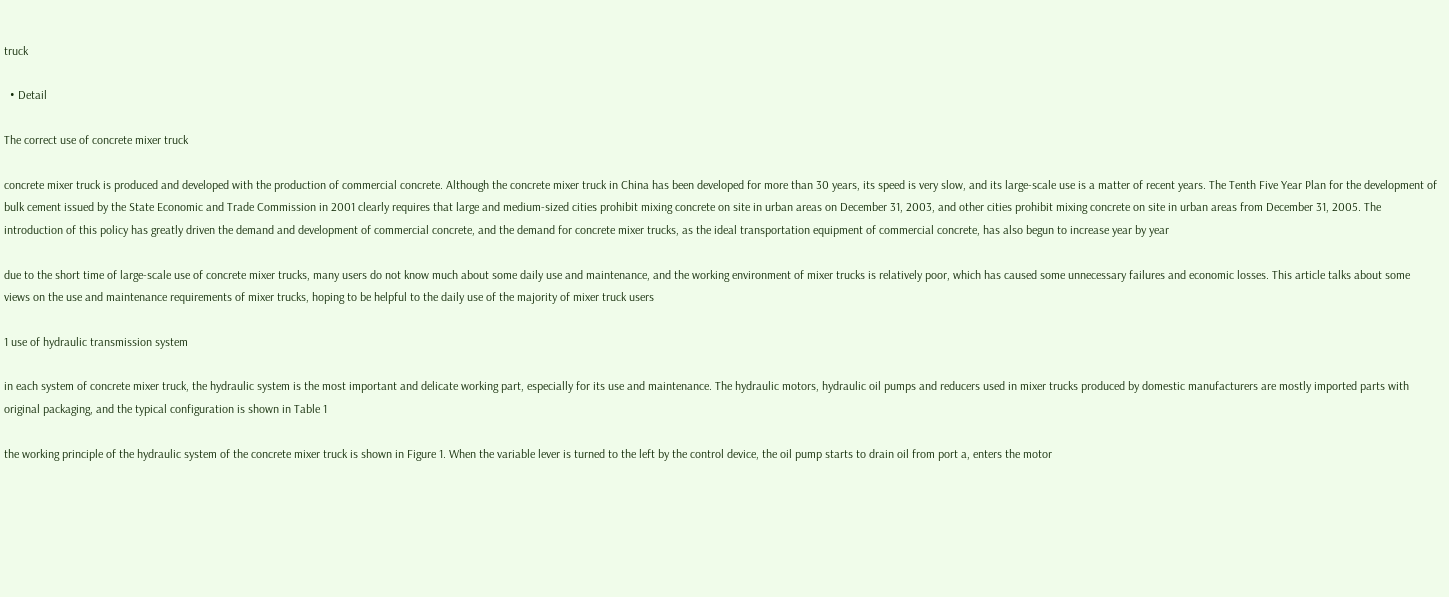truck

  • Detail

The correct use of concrete mixer truck

concrete mixer truck is produced and developed with the production of commercial concrete. Although the concrete mixer truck in China has been developed for more than 30 years, its speed is very slow, and its large-scale use is a matter of recent years. The Tenth Five Year Plan for the development of bulk cement issued by the State Economic and Trade Commission in 2001 clearly requires that large and medium-sized cities prohibit mixing concrete on site in urban areas on December 31, 2003, and other cities prohibit mixing concrete on site in urban areas from December 31, 2005. The introduction of this policy has greatly driven the demand and development of commercial concrete, and the demand for concrete mixer trucks, as the ideal transportation equipment of commercial concrete, has also begun to increase year by year

due to the short time of large-scale use of concrete mixer trucks, many users do not know much about some daily use and maintenance, and the working environment of mixer trucks is relatively poor, which has caused some unnecessary failures and economic losses. This article talks about some views on the use and maintenance requirements of mixer trucks, hoping to be helpful to the daily use of the majority of mixer truck users

1 use of hydraulic transmission system

in each system of concrete mixer truck, the hydraulic system is the most important and delicate working part, especially for its use and maintenance. The hydraulic motors, hydraulic oil pumps and reducers used in mixer trucks produced by domestic manufacturers are mostly imported parts with original packaging, and the typical configuration is shown in Table 1

the working principle of the hydraulic system of the concrete mixer truck is shown in Figure 1. When the variable lever is turned to the left by the control device, the oil pump starts to drain oil from port a, enters the motor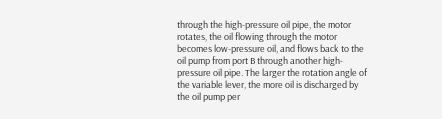through the high-pressure oil pipe, the motor rotates, the oil flowing through the motor becomes low-pressure oil, and flows back to the oil pump from port B through another high-pressure oil pipe. The larger the rotation angle of the variable lever, the more oil is discharged by the oil pump per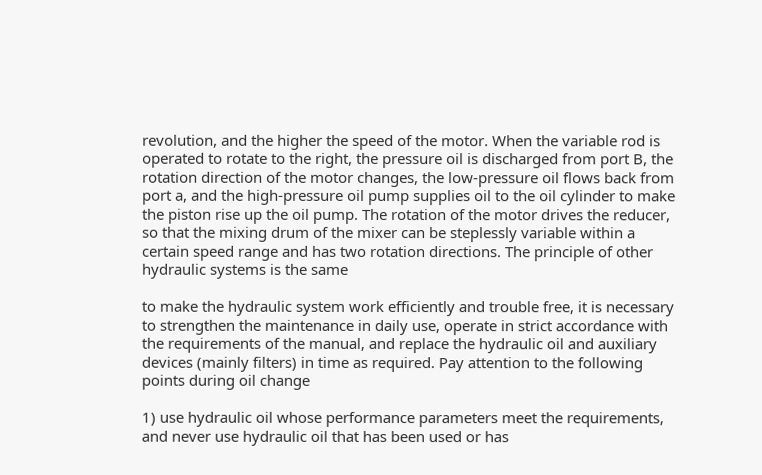revolution, and the higher the speed of the motor. When the variable rod is operated to rotate to the right, the pressure oil is discharged from port B, the rotation direction of the motor changes, the low-pressure oil flows back from port a, and the high-pressure oil pump supplies oil to the oil cylinder to make the piston rise up the oil pump. The rotation of the motor drives the reducer, so that the mixing drum of the mixer can be steplessly variable within a certain speed range and has two rotation directions. The principle of other hydraulic systems is the same

to make the hydraulic system work efficiently and trouble free, it is necessary to strengthen the maintenance in daily use, operate in strict accordance with the requirements of the manual, and replace the hydraulic oil and auxiliary devices (mainly filters) in time as required. Pay attention to the following points during oil change

1) use hydraulic oil whose performance parameters meet the requirements, and never use hydraulic oil that has been used or has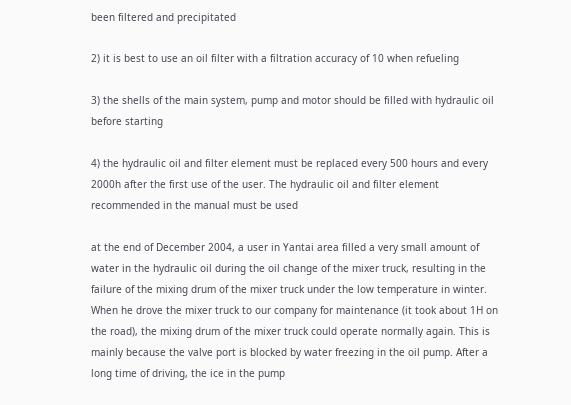been filtered and precipitated

2) it is best to use an oil filter with a filtration accuracy of 10 when refueling

3) the shells of the main system, pump and motor should be filled with hydraulic oil before starting

4) the hydraulic oil and filter element must be replaced every 500 hours and every 2000h after the first use of the user. The hydraulic oil and filter element recommended in the manual must be used

at the end of December 2004, a user in Yantai area filled a very small amount of water in the hydraulic oil during the oil change of the mixer truck, resulting in the failure of the mixing drum of the mixer truck under the low temperature in winter. When he drove the mixer truck to our company for maintenance (it took about 1H on the road), the mixing drum of the mixer truck could operate normally again. This is mainly because the valve port is blocked by water freezing in the oil pump. After a long time of driving, the ice in the pump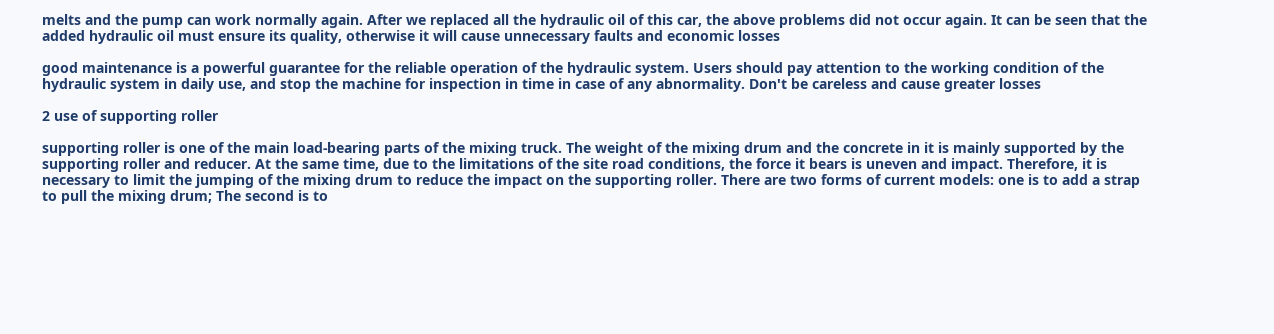melts and the pump can work normally again. After we replaced all the hydraulic oil of this car, the above problems did not occur again. It can be seen that the added hydraulic oil must ensure its quality, otherwise it will cause unnecessary faults and economic losses

good maintenance is a powerful guarantee for the reliable operation of the hydraulic system. Users should pay attention to the working condition of the hydraulic system in daily use, and stop the machine for inspection in time in case of any abnormality. Don't be careless and cause greater losses

2 use of supporting roller

supporting roller is one of the main load-bearing parts of the mixing truck. The weight of the mixing drum and the concrete in it is mainly supported by the supporting roller and reducer. At the same time, due to the limitations of the site road conditions, the force it bears is uneven and impact. Therefore, it is necessary to limit the jumping of the mixing drum to reduce the impact on the supporting roller. There are two forms of current models: one is to add a strap to pull the mixing drum; The second is to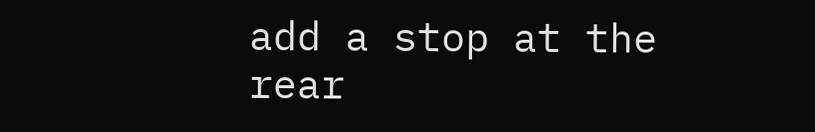add a stop at the rear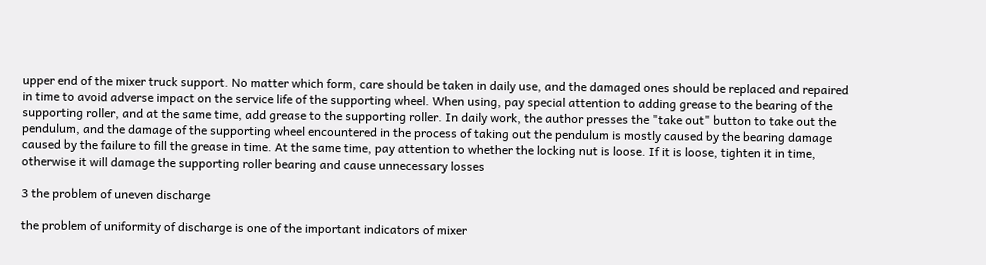upper end of the mixer truck support. No matter which form, care should be taken in daily use, and the damaged ones should be replaced and repaired in time to avoid adverse impact on the service life of the supporting wheel. When using, pay special attention to adding grease to the bearing of the supporting roller, and at the same time, add grease to the supporting roller. In daily work, the author presses the "take out" button to take out the pendulum, and the damage of the supporting wheel encountered in the process of taking out the pendulum is mostly caused by the bearing damage caused by the failure to fill the grease in time. At the same time, pay attention to whether the locking nut is loose. If it is loose, tighten it in time, otherwise it will damage the supporting roller bearing and cause unnecessary losses

3 the problem of uneven discharge

the problem of uniformity of discharge is one of the important indicators of mixer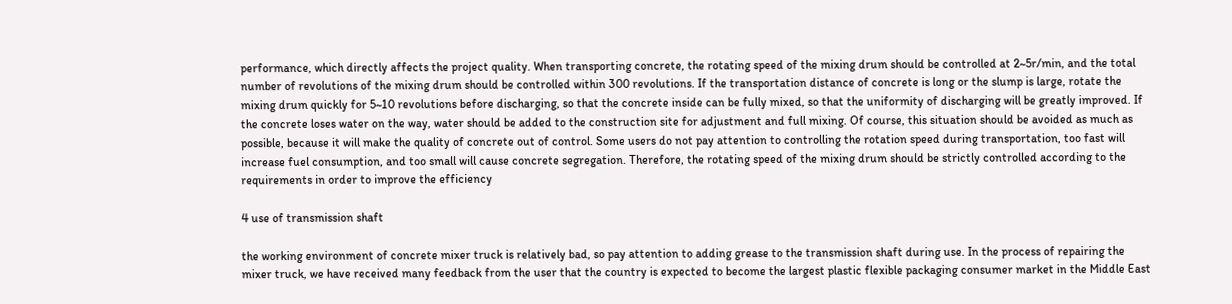performance, which directly affects the project quality. When transporting concrete, the rotating speed of the mixing drum should be controlled at 2~5r/min, and the total number of revolutions of the mixing drum should be controlled within 300 revolutions. If the transportation distance of concrete is long or the slump is large, rotate the mixing drum quickly for 5~10 revolutions before discharging, so that the concrete inside can be fully mixed, so that the uniformity of discharging will be greatly improved. If the concrete loses water on the way, water should be added to the construction site for adjustment and full mixing. Of course, this situation should be avoided as much as possible, because it will make the quality of concrete out of control. Some users do not pay attention to controlling the rotation speed during transportation, too fast will increase fuel consumption, and too small will cause concrete segregation. Therefore, the rotating speed of the mixing drum should be strictly controlled according to the requirements in order to improve the efficiency

4 use of transmission shaft

the working environment of concrete mixer truck is relatively bad, so pay attention to adding grease to the transmission shaft during use. In the process of repairing the mixer truck, we have received many feedback from the user that the country is expected to become the largest plastic flexible packaging consumer market in the Middle East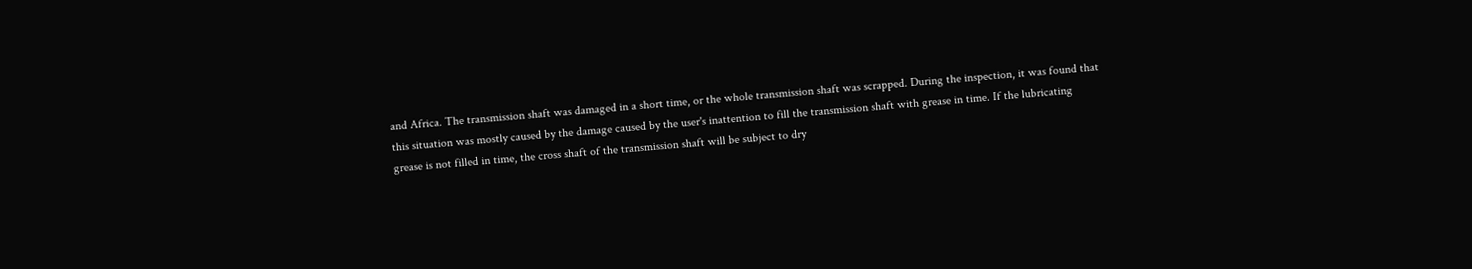and Africa. The transmission shaft was damaged in a short time, or the whole transmission shaft was scrapped. During the inspection, it was found that this situation was mostly caused by the damage caused by the user's inattention to fill the transmission shaft with grease in time. If the lubricating grease is not filled in time, the cross shaft of the transmission shaft will be subject to dry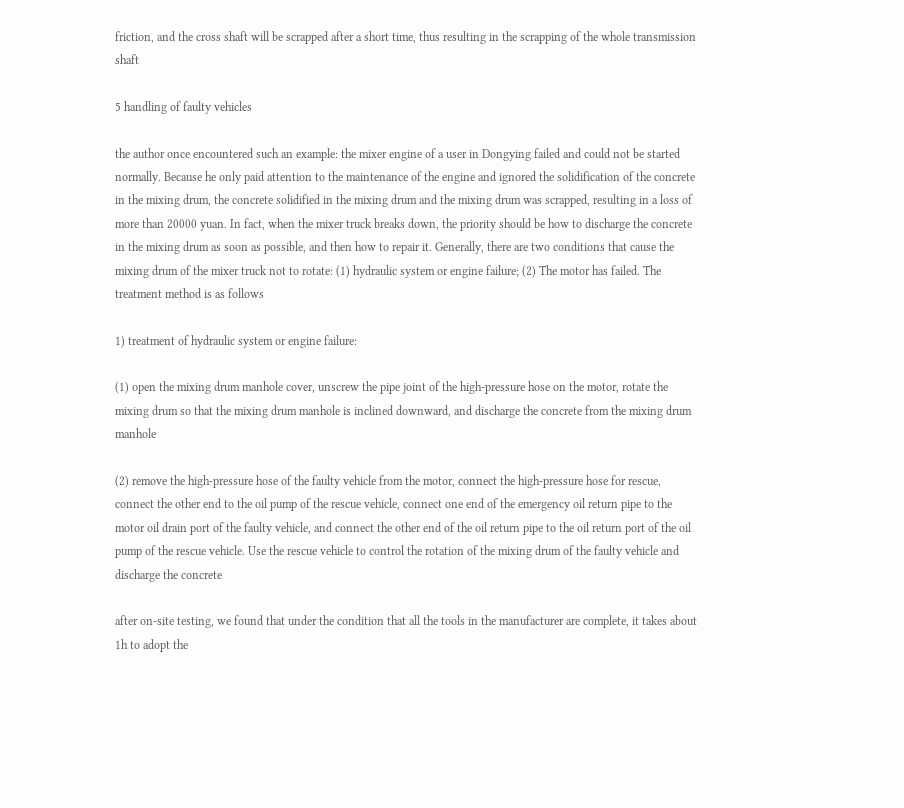friction, and the cross shaft will be scrapped after a short time, thus resulting in the scrapping of the whole transmission shaft

5 handling of faulty vehicles

the author once encountered such an example: the mixer engine of a user in Dongying failed and could not be started normally. Because he only paid attention to the maintenance of the engine and ignored the solidification of the concrete in the mixing drum, the concrete solidified in the mixing drum and the mixing drum was scrapped, resulting in a loss of more than 20000 yuan. In fact, when the mixer truck breaks down, the priority should be how to discharge the concrete in the mixing drum as soon as possible, and then how to repair it. Generally, there are two conditions that cause the mixing drum of the mixer truck not to rotate: (1) hydraulic system or engine failure; (2) The motor has failed. The treatment method is as follows

1) treatment of hydraulic system or engine failure:

(1) open the mixing drum manhole cover, unscrew the pipe joint of the high-pressure hose on the motor, rotate the mixing drum so that the mixing drum manhole is inclined downward, and discharge the concrete from the mixing drum manhole

(2) remove the high-pressure hose of the faulty vehicle from the motor, connect the high-pressure hose for rescue, connect the other end to the oil pump of the rescue vehicle, connect one end of the emergency oil return pipe to the motor oil drain port of the faulty vehicle, and connect the other end of the oil return pipe to the oil return port of the oil pump of the rescue vehicle. Use the rescue vehicle to control the rotation of the mixing drum of the faulty vehicle and discharge the concrete

after on-site testing, we found that under the condition that all the tools in the manufacturer are complete, it takes about 1h to adopt the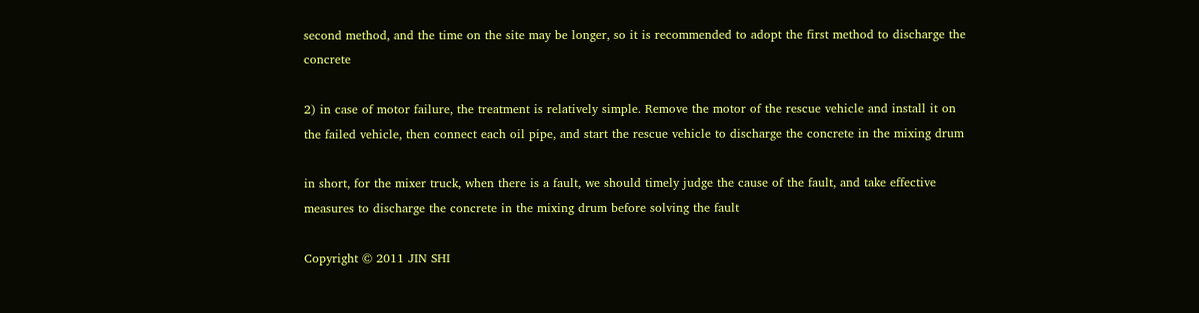second method, and the time on the site may be longer, so it is recommended to adopt the first method to discharge the concrete

2) in case of motor failure, the treatment is relatively simple. Remove the motor of the rescue vehicle and install it on the failed vehicle, then connect each oil pipe, and start the rescue vehicle to discharge the concrete in the mixing drum

in short, for the mixer truck, when there is a fault, we should timely judge the cause of the fault, and take effective measures to discharge the concrete in the mixing drum before solving the fault

Copyright © 2011 JIN SHI